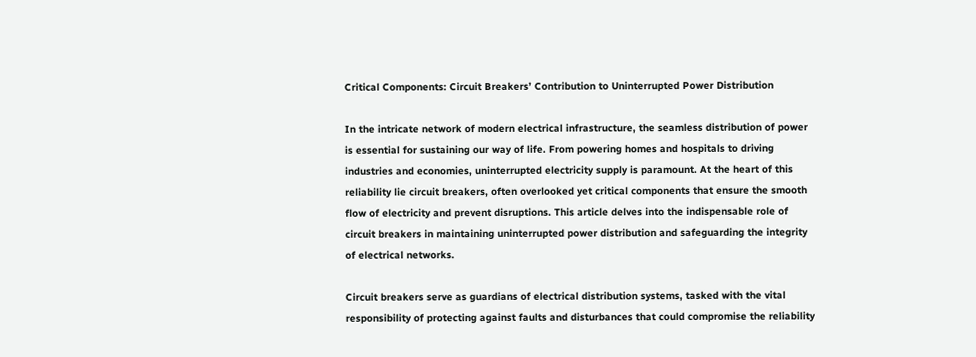Critical Components: Circuit Breakers’ Contribution to Uninterrupted Power Distribution

In the intricate network of modern electrical infrastructure, the seamless distribution of power is essential for sustaining our way of life. From powering homes and hospitals to driving industries and economies, uninterrupted electricity supply is paramount. At the heart of this reliability lie circuit breakers, often overlooked yet critical components that ensure the smooth flow of electricity and prevent disruptions. This article delves into the indispensable role of circuit breakers in maintaining uninterrupted power distribution and safeguarding the integrity of electrical networks.

Circuit breakers serve as guardians of electrical distribution systems, tasked with the vital responsibility of protecting against faults and disturbances that could compromise the reliability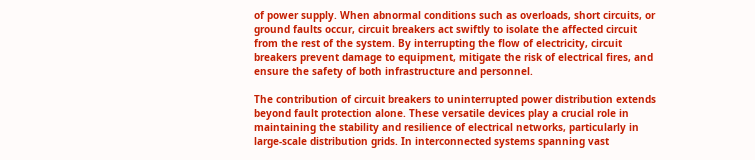of power supply. When abnormal conditions such as overloads, short circuits, or ground faults occur, circuit breakers act swiftly to isolate the affected circuit from the rest of the system. By interrupting the flow of electricity, circuit breakers prevent damage to equipment, mitigate the risk of electrical fires, and ensure the safety of both infrastructure and personnel.

The contribution of circuit breakers to uninterrupted power distribution extends beyond fault protection alone. These versatile devices play a crucial role in maintaining the stability and resilience of electrical networks, particularly in large-scale distribution grids. In interconnected systems spanning vast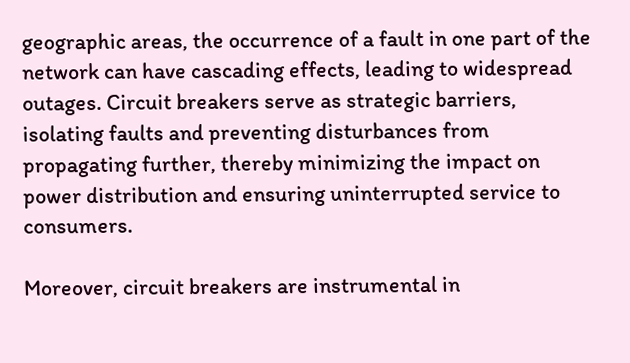geographic areas, the occurrence of a fault in one part of the network can have cascading effects, leading to widespread outages. Circuit breakers serve as strategic barriers, isolating faults and preventing disturbances from propagating further, thereby minimizing the impact on power distribution and ensuring uninterrupted service to consumers.

Moreover, circuit breakers are instrumental in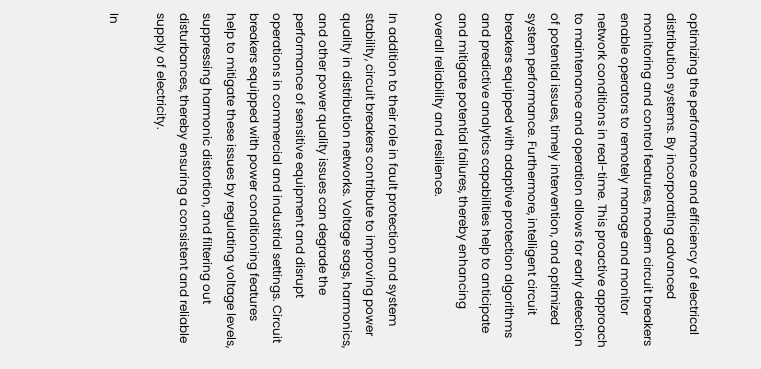optimizing the performance and efficiency of electrical distribution systems. By incorporating advanced monitoring and control features, modern circuit breakers enable operators to remotely manage and monitor network conditions in real-time. This proactive approach to maintenance and operation allows for early detection of potential issues, timely intervention, and optimized system performance. Furthermore, intelligent circuit breakers equipped with adaptive protection algorithms and predictive analytics capabilities help to anticipate and mitigate potential failures, thereby enhancing overall reliability and resilience.

In addition to their role in fault protection and system stability, circuit breakers contribute to improving power quality in distribution networks. Voltage sags, harmonics, and other power quality issues can degrade the performance of sensitive equipment and disrupt operations in commercial and industrial settings. Circuit breakers equipped with power conditioning features help to mitigate these issues by regulating voltage levels, suppressing harmonic distortion, and filtering out disturbances, thereby ensuring a consistent and reliable supply of electricity.

In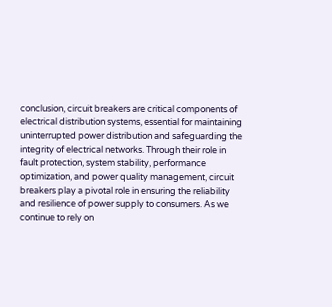conclusion, circuit breakers are critical components of electrical distribution systems, essential for maintaining uninterrupted power distribution and safeguarding the integrity of electrical networks. Through their role in fault protection, system stability, performance optimization, and power quality management, circuit breakers play a pivotal role in ensuring the reliability and resilience of power supply to consumers. As we continue to rely on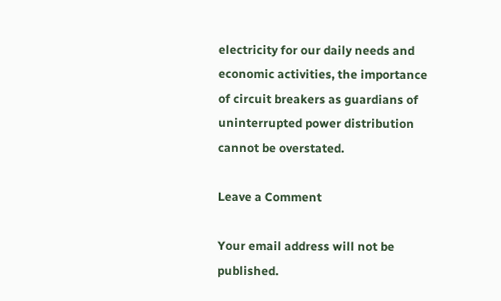electricity for our daily needs and economic activities, the importance of circuit breakers as guardians of uninterrupted power distribution cannot be overstated.

Leave a Comment

Your email address will not be published.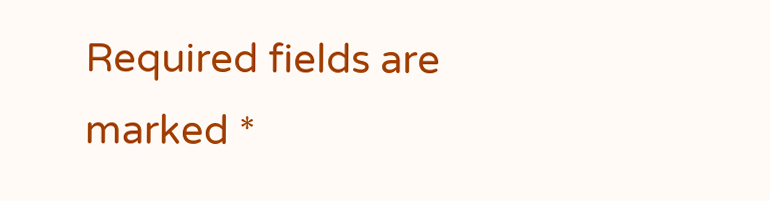Required fields are marked *